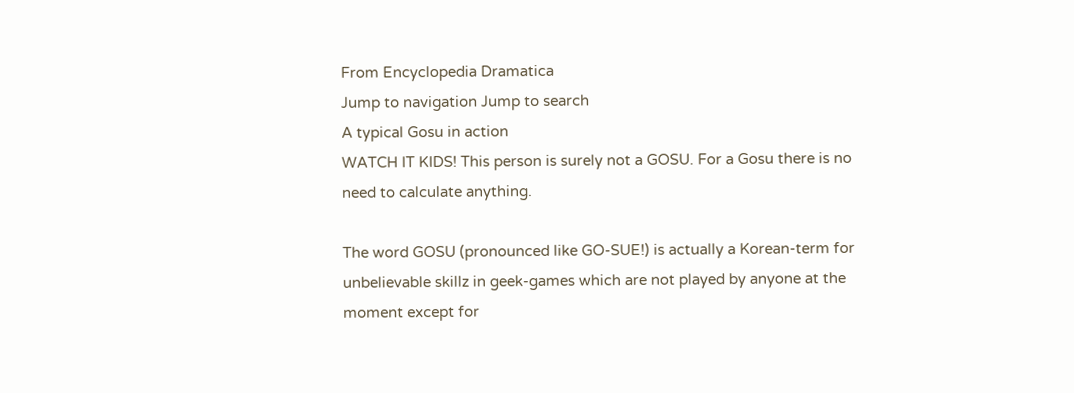From Encyclopedia Dramatica
Jump to navigation Jump to search
A typical Gosu in action
WATCH IT KIDS! This person is surely not a GOSU. For a Gosu there is no need to calculate anything.

The word GOSU (pronounced like GO-SUE!) is actually a Korean-term for unbelievable skillz in geek-games which are not played by anyone at the moment except for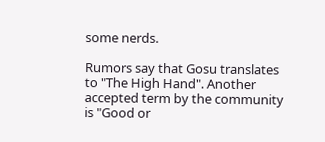some nerds.

Rumors say that Gosu translates to "The High Hand". Another accepted term by the community is "Good or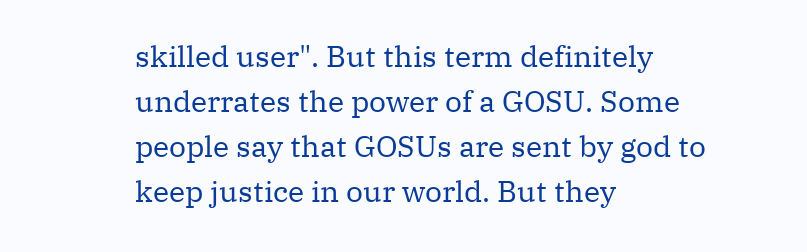skilled user". But this term definitely underrates the power of a GOSU. Some people say that GOSUs are sent by god to keep justice in our world. But they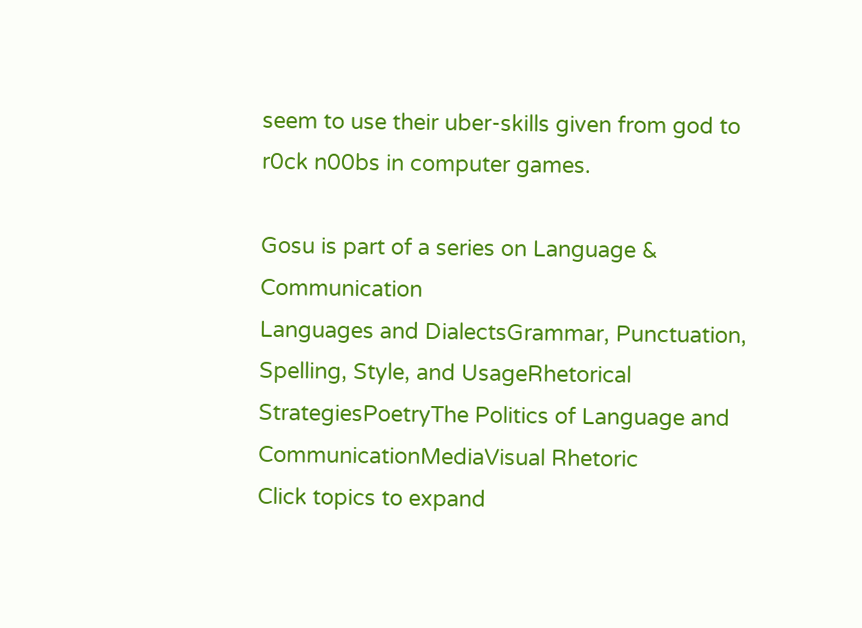seem to use their uber-skills given from god to r0ck n00bs in computer games.

Gosu is part of a series on Language & Communication
Languages and DialectsGrammar, Punctuation, Spelling, Style, and UsageRhetorical StrategiesPoetryThe Politics of Language and CommunicationMediaVisual Rhetoric
Click topics to expand